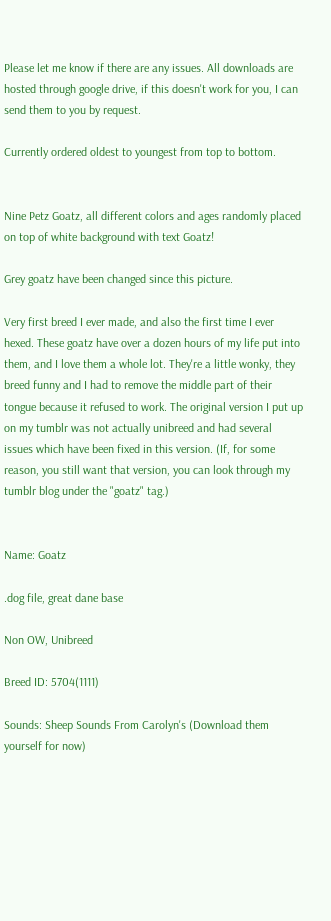Please let me know if there are any issues. All downloads are hosted through google drive, if this doesn't work for you, I can send them to you by request.

Currently ordered oldest to youngest from top to bottom.


Nine Petz Goatz, all different colors and ages randomly placed on top of white background with text Goatz!

Grey goatz have been changed since this picture.

Very first breed I ever made, and also the first time I ever hexed. These goatz have over a dozen hours of my life put into them, and I love them a whole lot. They're a little wonky, they breed funny and I had to remove the middle part of their tongue because it refused to work. The original version I put up on my tumblr was not actually unibreed and had several issues which have been fixed in this version. (If, for some reason, you still want that version, you can look through my tumblr blog under the "goatz" tag.)


Name: Goatz

.dog file, great dane base

Non OW, Unibreed

Breed ID: 5704(1111)

Sounds: Sheep Sounds From Carolyn's (Download them yourself for now)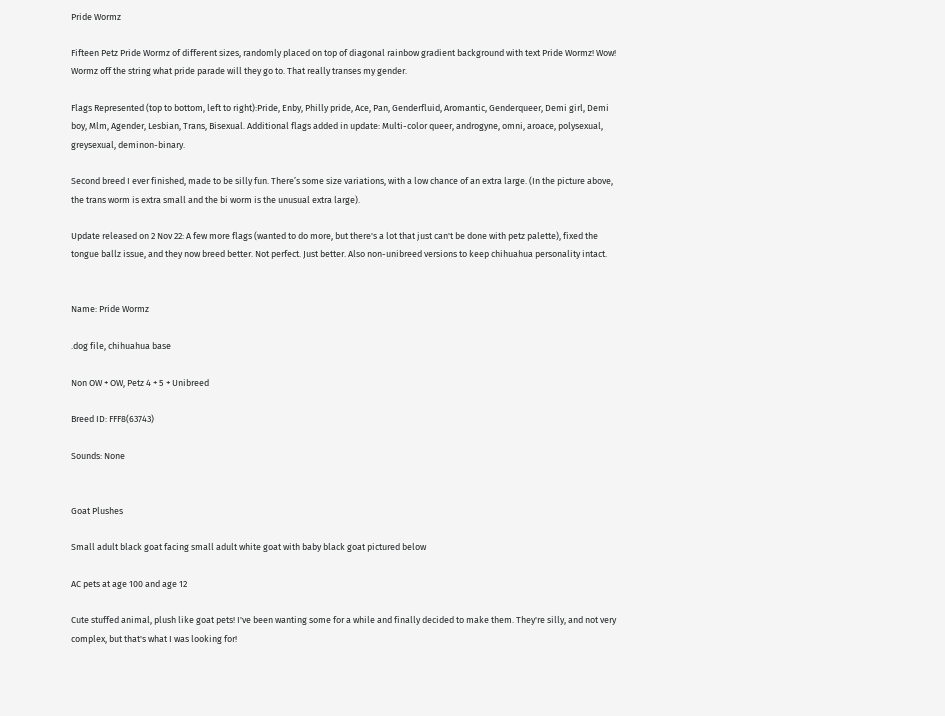Pride Wormz

Fifteen Petz Pride Wormz of different sizes, randomly placed on top of diagonal rainbow gradient background with text Pride Wormz! Wow! Wormz off the string what pride parade will they go to. That really transes my gender.

Flags Represented (top to bottom, left to right):Pride, Enby, Philly pride, Ace, Pan, Genderfluid, Aromantic, Genderqueer, Demi girl, Demi boy, Mlm, Agender, Lesbian, Trans, Bisexual. Additional flags added in update: Multi-color queer, androgyne, omni, aroace, polysexual, greysexual, deminon-binary.

Second breed I ever finished, made to be silly fun. There’s some size variations, with a low chance of an extra large. (In the picture above, the trans worm is extra small and the bi worm is the unusual extra large).

Update released on 2 Nov 22: A few more flags (wanted to do more, but there's a lot that just can't be done with petz palette), fixed the tongue ballz issue, and they now breed better. Not perfect. Just better. Also non-unibreed versions to keep chihuahua personality intact.


Name: Pride Wormz

.dog file, chihuahua base

Non OW + OW, Petz 4 + 5 + Unibreed

Breed ID: FFF8(63743)

Sounds: None


Goat Plushes

Small adult black goat facing small adult white goat with baby black goat pictured below

AC pets at age 100 and age 12

Cute stuffed animal, plush like goat pets! I've been wanting some for a while and finally decided to make them. They're silly, and not very complex, but that's what I was looking for!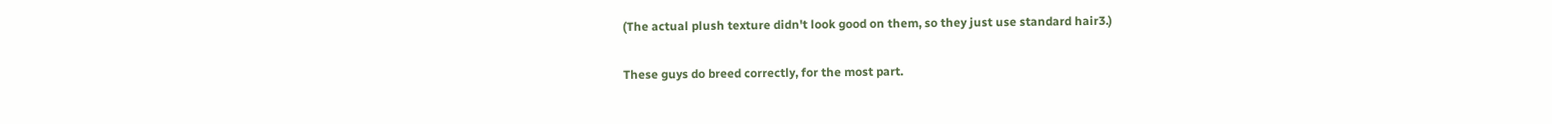(The actual plush texture didn't look good on them, so they just use standard hair3.)

These guys do breed correctly, for the most part.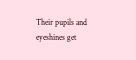Their pupils and eyeshines get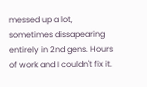messed up a lot, sometimes dissapearing entirely in 2nd gens. Hours of work and I couldn't fix it.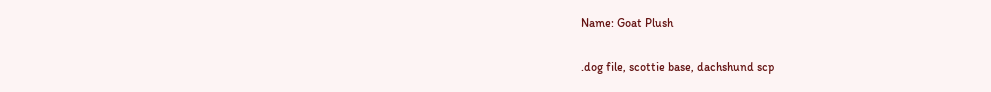Name: Goat Plush

.dog file, scottie base, dachshund scp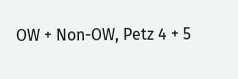OW + Non-OW, Petz 4 + 5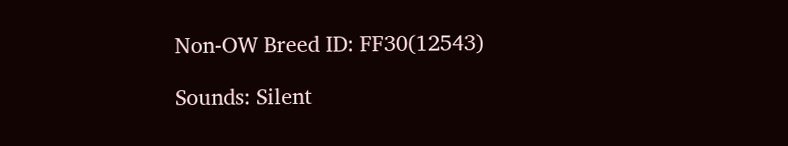Non-OW Breed ID: FF30(12543)

Sounds: Silent